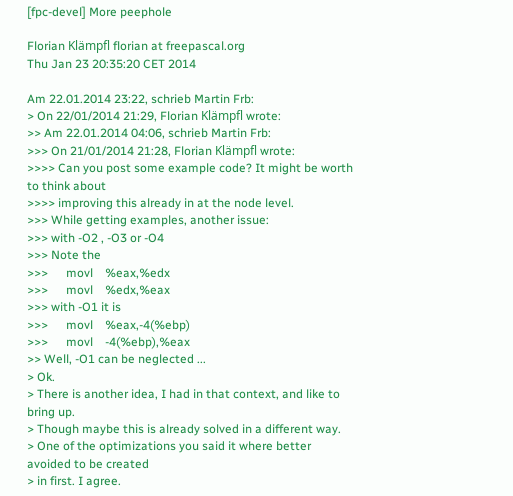[fpc-devel] More peephole

Florian Klämpfl florian at freepascal.org
Thu Jan 23 20:35:20 CET 2014

Am 22.01.2014 23:22, schrieb Martin Frb:
> On 22/01/2014 21:29, Florian Klämpfl wrote:
>> Am 22.01.2014 04:06, schrieb Martin Frb:
>>> On 21/01/2014 21:28, Florian Klämpfl wrote:
>>>> Can you post some example code? It might be worth to think about
>>>> improving this already in at the node level.
>>> While getting examples, another issue:
>>> with -O2 , -O3 or -O4
>>> Note the
>>>      movl    %eax,%edx
>>>      movl    %edx,%eax
>>> with -O1 it is
>>>      movl    %eax,-4(%ebp)
>>>      movl    -4(%ebp),%eax
>> Well, -O1 can be neglected ...
> Ok.
> There is another idea, I had in that context, and like to bring up.
> Though maybe this is already solved in a different way.
> One of the optimizations you said it where better avoided to be created
> in first. I agree.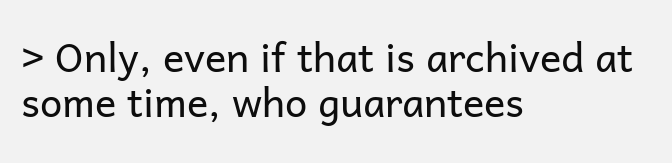> Only, even if that is archived at some time, who guarantees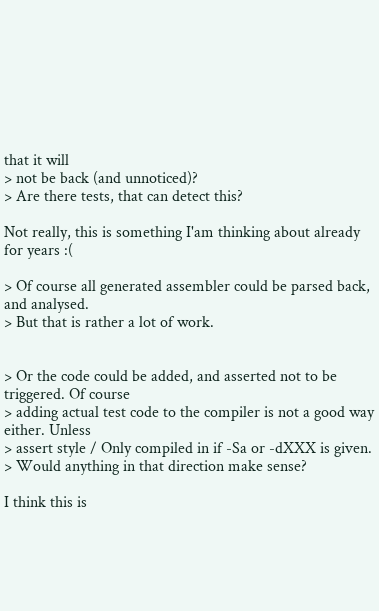that it will
> not be back (and unnoticed)?
> Are there tests, that can detect this?

Not really, this is something I'am thinking about already for years :(

> Of course all generated assembler could be parsed back, and analysed.
> But that is rather a lot of work.


> Or the code could be added, and asserted not to be triggered. Of course
> adding actual test code to the compiler is not a good way either. Unless
> assert style / Only compiled in if -Sa or -dXXX is given.
> Would anything in that direction make sense?

I think this is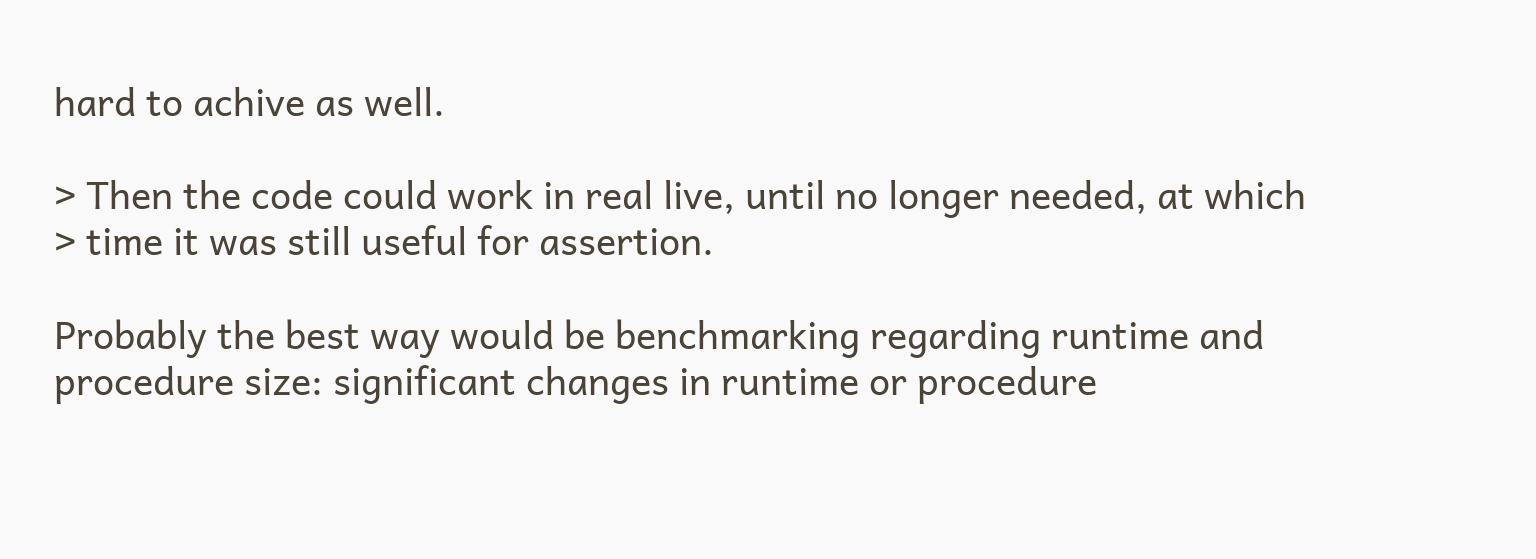hard to achive as well.

> Then the code could work in real live, until no longer needed, at which
> time it was still useful for assertion.

Probably the best way would be benchmarking regarding runtime and
procedure size: significant changes in runtime or procedure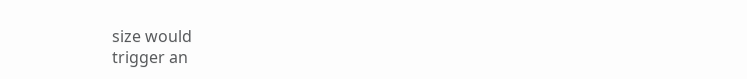size would
trigger an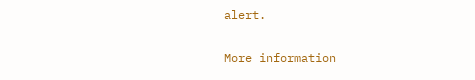alert.

More information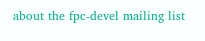about the fpc-devel mailing list